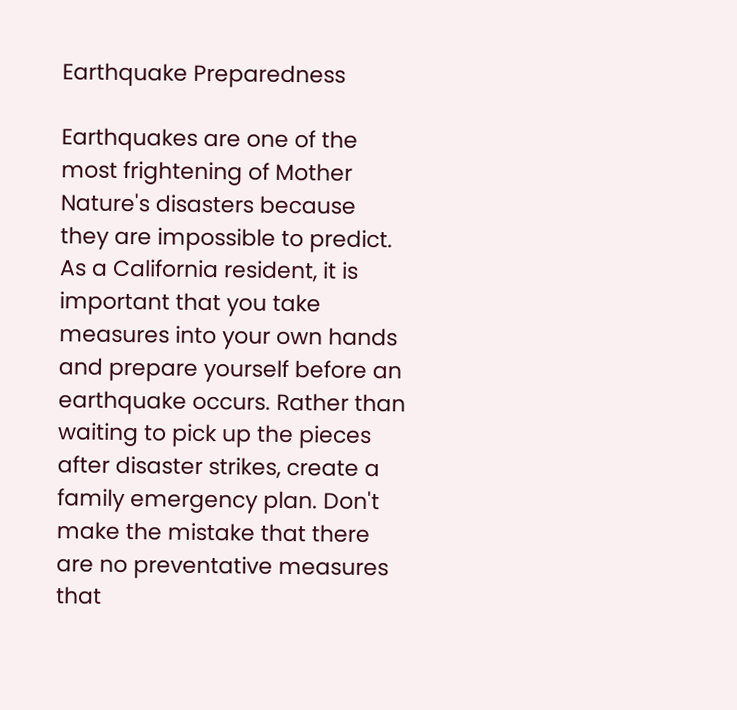Earthquake Preparedness

Earthquakes are one of the most frightening of Mother Nature's disasters because they are impossible to predict. As a California resident, it is important that you take measures into your own hands and prepare yourself before an earthquake occurs. Rather than waiting to pick up the pieces after disaster strikes, create a family emergency plan. Don't make the mistake that there are no preventative measures that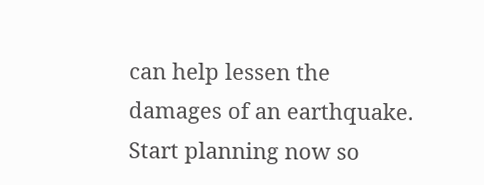can help lessen the damages of an earthquake. Start planning now so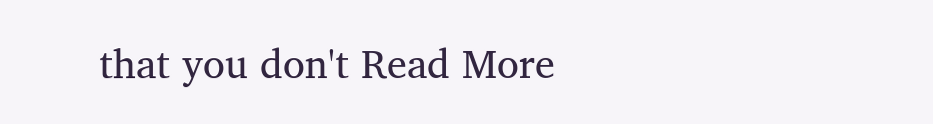that you don't Read More